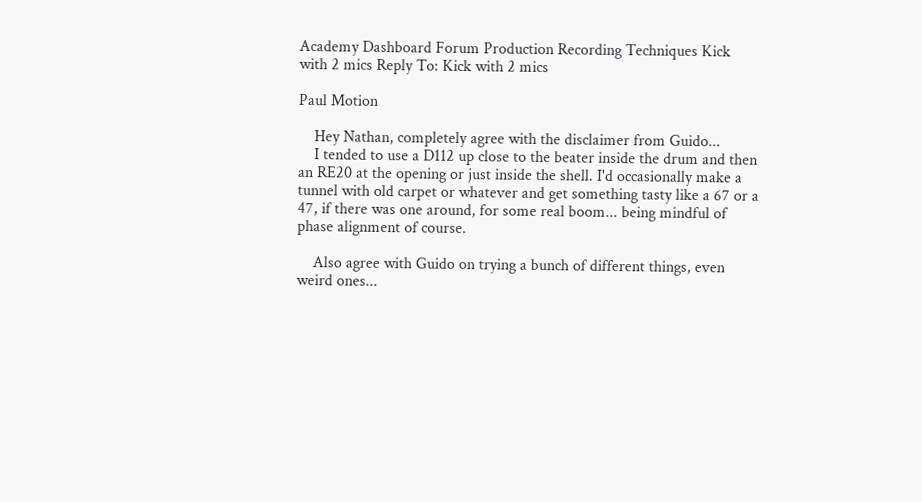Academy Dashboard Forum Production Recording Techniques Kick with 2 mics Reply To: Kick with 2 mics

Paul Motion

    Hey Nathan, completely agree with the disclaimer from Guido...
    I tended to use a D112 up close to the beater inside the drum and then an RE20 at the opening or just inside the shell. I'd occasionally make a tunnel with old carpet or whatever and get something tasty like a 67 or a 47, if there was one around, for some real boom... being mindful of phase alignment of course.

    Also agree with Guido on trying a bunch of different things, even weird ones...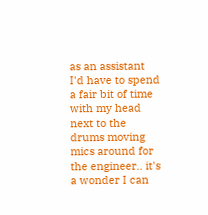as an assistant I'd have to spend a fair bit of time with my head next to the drums moving mics around for the engineer.. it's a wonder I can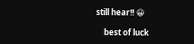still hear!! 😀

    best of luck